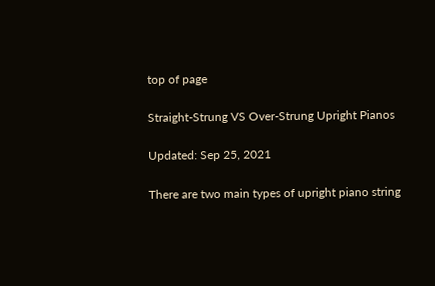top of page

Straight-Strung VS Over-Strung Upright Pianos

Updated: Sep 25, 2021

There are two main types of upright piano string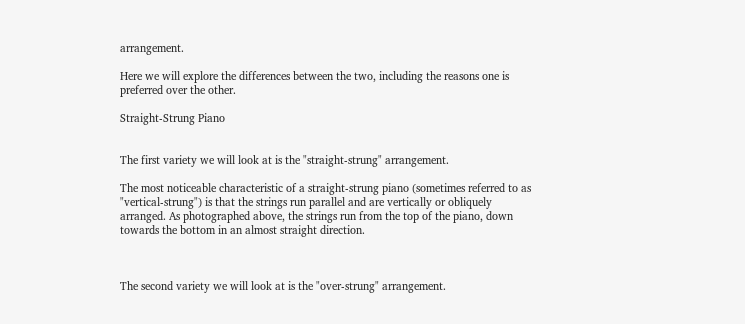arrangement.

Here we will explore the differences between the two, including the reasons one is preferred over the other.

Straight-Strung Piano


The first variety we will look at is the "straight-strung" arrangement.

The most noticeable characteristic of a straight-strung piano (sometimes referred to as "vertical-strung") is that the strings run parallel and are vertically or obliquely arranged. As photographed above, the strings run from the top of the piano, down towards the bottom in an almost straight direction.



The second variety we will look at is the "over-strung" arrangement.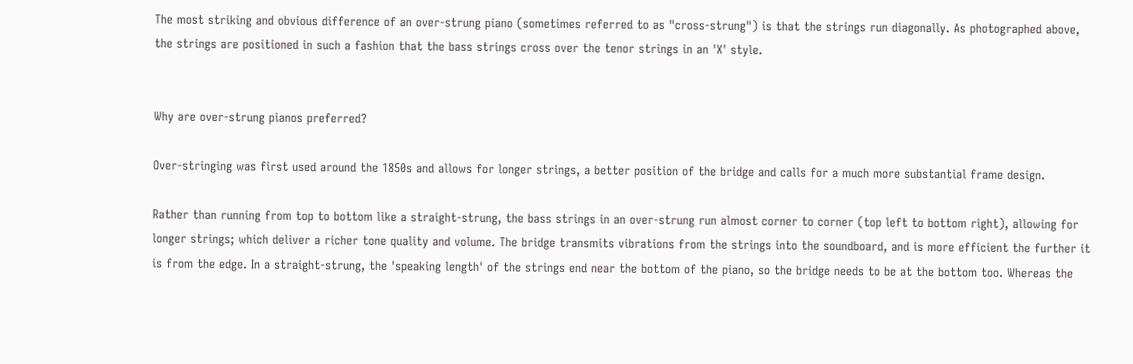The most striking and obvious difference of an over-strung piano (sometimes referred to as "cross-strung") is that the strings run diagonally. As photographed above, the strings are positioned in such a fashion that the bass strings cross over the tenor strings in an 'X' style.


Why are over-strung pianos preferred?

Over-stringing was first used around the 1850s and allows for longer strings, a better position of the bridge and calls for a much more substantial frame design.

Rather than running from top to bottom like a straight-strung, the bass strings in an over-strung run almost corner to corner (top left to bottom right), allowing for longer strings; which deliver a richer tone quality and volume. The bridge transmits vibrations from the strings into the soundboard, and is more efficient the further it is from the edge. In a straight-strung, the 'speaking length' of the strings end near the bottom of the piano, so the bridge needs to be at the bottom too. Whereas the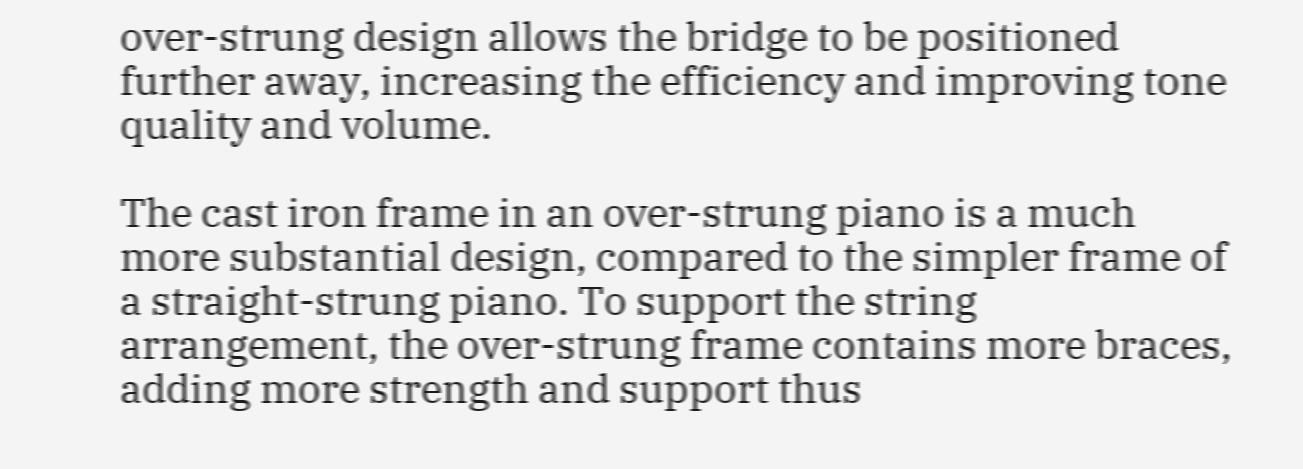over-strung design allows the bridge to be positioned further away, increasing the efficiency and improving tone quality and volume.

The cast iron frame in an over-strung piano is a much more substantial design, compared to the simpler frame of a straight-strung piano. To support the string arrangement, the over-strung frame contains more braces, adding more strength and support thus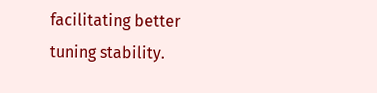facilitating better tuning stability.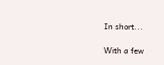In short...

With a few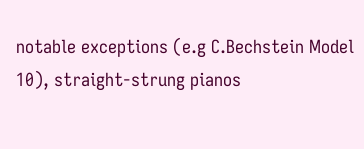notable exceptions (e.g C.Bechstein Model 10), straight-strung pianos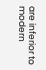are inferior to modern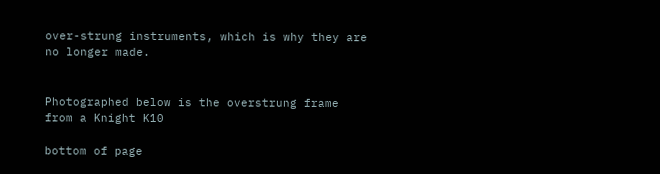over-strung instruments, which is why they are no longer made.


Photographed below is the overstrung frame from a Knight K10

bottom of page